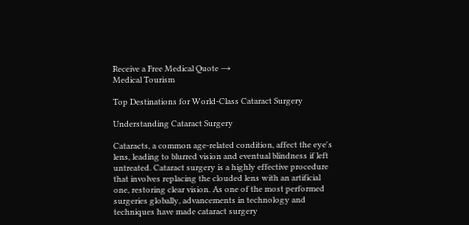Receive a Free Medical Quote →
Medical Tourism

Top Destinations for World-Class Cataract Surgery

Understanding Cataract Surgery

Cataracts, a common age-related condition, affect the eye's lens, leading to blurred vision and eventual blindness if left untreated. Cataract surgery is a highly effective procedure that involves replacing the clouded lens with an artificial one, restoring clear vision. As one of the most performed surgeries globally, advancements in technology and techniques have made cataract surgery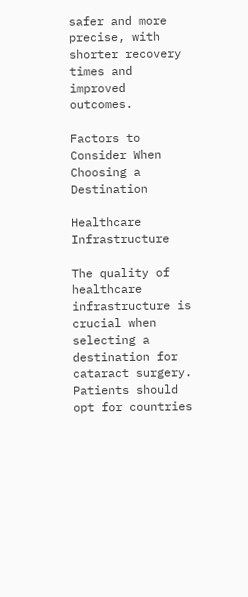safer and more precise, with shorter recovery times and improved outcomes.

Factors to Consider When Choosing a Destination

Healthcare Infrastructure

The quality of healthcare infrastructure is crucial when selecting a destination for cataract surgery. Patients should opt for countries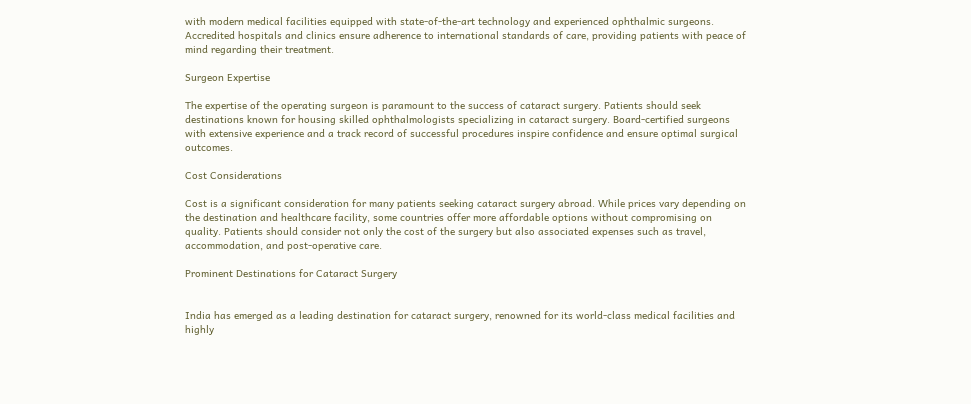with modern medical facilities equipped with state-of-the-art technology and experienced ophthalmic surgeons. Accredited hospitals and clinics ensure adherence to international standards of care, providing patients with peace of mind regarding their treatment.

Surgeon Expertise

The expertise of the operating surgeon is paramount to the success of cataract surgery. Patients should seek destinations known for housing skilled ophthalmologists specializing in cataract surgery. Board-certified surgeons with extensive experience and a track record of successful procedures inspire confidence and ensure optimal surgical outcomes.

Cost Considerations

Cost is a significant consideration for many patients seeking cataract surgery abroad. While prices vary depending on the destination and healthcare facility, some countries offer more affordable options without compromising on quality. Patients should consider not only the cost of the surgery but also associated expenses such as travel, accommodation, and post-operative care.

Prominent Destinations for Cataract Surgery


India has emerged as a leading destination for cataract surgery, renowned for its world-class medical facilities and highly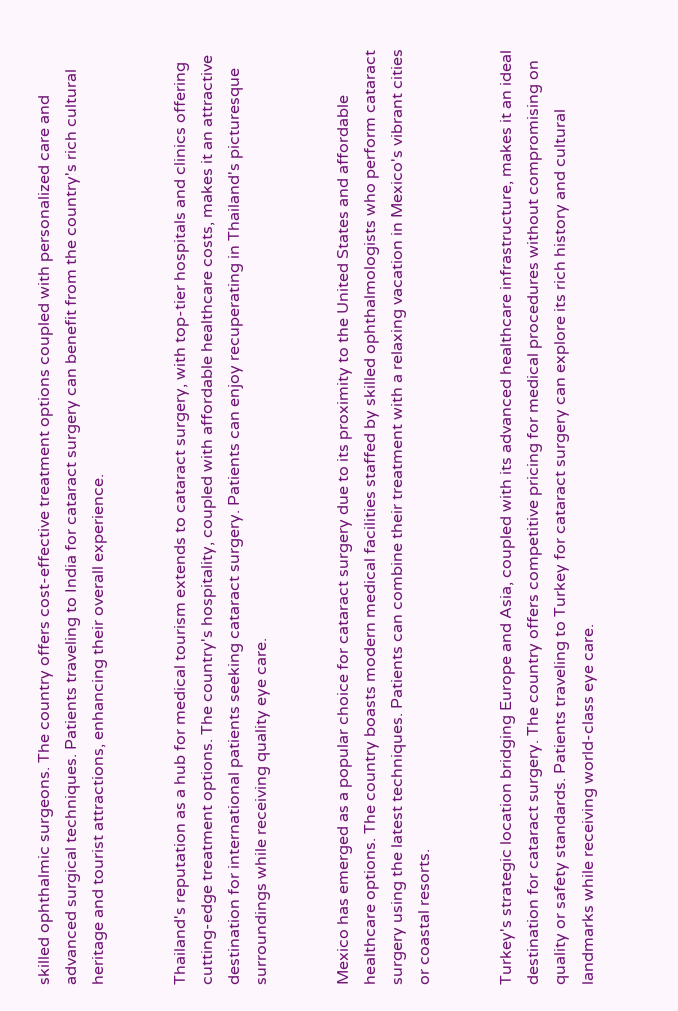skilled ophthalmic surgeons. The country offers cost-effective treatment options coupled with personalized care and advanced surgical techniques. Patients traveling to India for cataract surgery can benefit from the country's rich cultural heritage and tourist attractions, enhancing their overall experience.


Thailand's reputation as a hub for medical tourism extends to cataract surgery, with top-tier hospitals and clinics offering cutting-edge treatment options. The country's hospitality, coupled with affordable healthcare costs, makes it an attractive destination for international patients seeking cataract surgery. Patients can enjoy recuperating in Thailand's picturesque surroundings while receiving quality eye care.


Mexico has emerged as a popular choice for cataract surgery due to its proximity to the United States and affordable healthcare options. The country boasts modern medical facilities staffed by skilled ophthalmologists who perform cataract surgery using the latest techniques. Patients can combine their treatment with a relaxing vacation in Mexico's vibrant cities or coastal resorts.


Turkey's strategic location bridging Europe and Asia, coupled with its advanced healthcare infrastructure, makes it an ideal destination for cataract surgery. The country offers competitive pricing for medical procedures without compromising on quality or safety standards. Patients traveling to Turkey for cataract surgery can explore its rich history and cultural landmarks while receiving world-class eye care.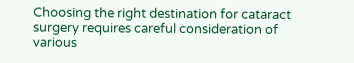Choosing the right destination for cataract surgery requires careful consideration of various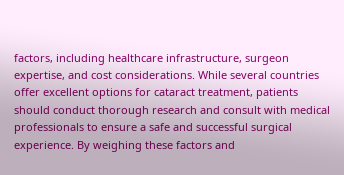factors, including healthcare infrastructure, surgeon expertise, and cost considerations. While several countries offer excellent options for cataract treatment, patients should conduct thorough research and consult with medical professionals to ensure a safe and successful surgical experience. By weighing these factors and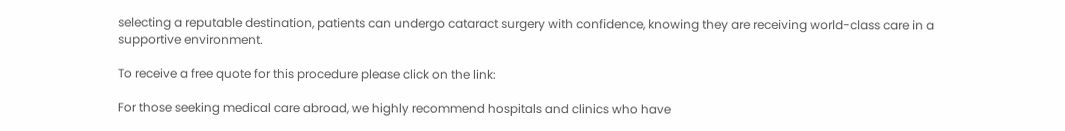selecting a reputable destination, patients can undergo cataract surgery with confidence, knowing they are receiving world-class care in a supportive environment.

To receive a free quote for this procedure please click on the link:

For those seeking medical care abroad, we highly recommend hospitals and clinics who have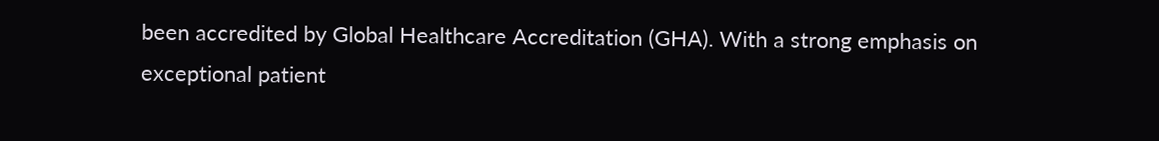been accredited by Global Healthcare Accreditation (GHA). With a strong emphasis on exceptional patient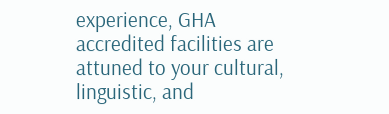experience, GHA accredited facilities are attuned to your cultural, linguistic, and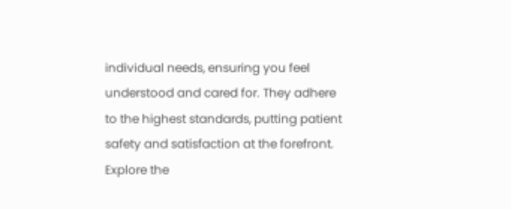individual needs, ensuring you feel understood and cared for. They adhere to the highest standards, putting patient safety and satisfaction at the forefront. Explore the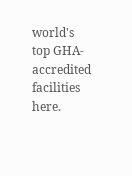world's top GHA-accredited facilities here.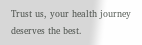Trust us, your health journey deserves the best.